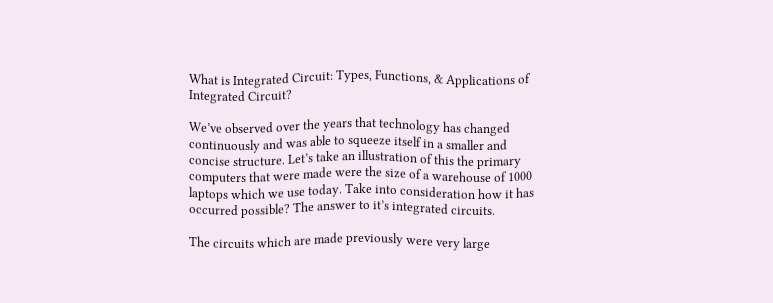What is Integrated Circuit: Types, Functions, & Applications of Integrated Circuit?

We’ve observed over the years that technology has changed continuously and was able to squeeze itself in a smaller and concise structure. Let’s take an illustration of this the primary computers that were made were the size of a warehouse of 1000 laptops which we use today. Take into consideration how it has occurred possible? The answer to it’s integrated circuits.

The circuits which are made previously were very large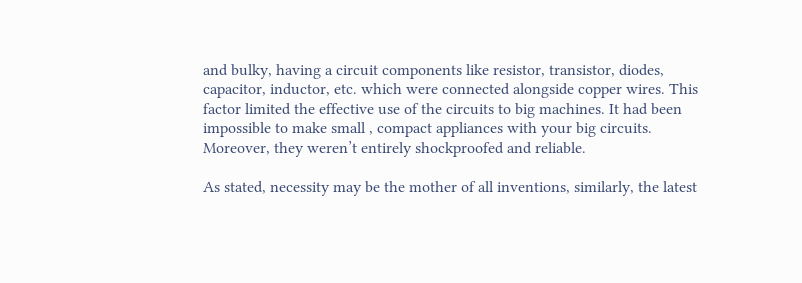and bulky, having a circuit components like resistor, transistor, diodes, capacitor, inductor, etc. which were connected alongside copper wires. This factor limited the effective use of the circuits to big machines. It had been impossible to make small , compact appliances with your big circuits. Moreover, they weren’t entirely shockproofed and reliable.

As stated, necessity may be the mother of all inventions, similarly, the latest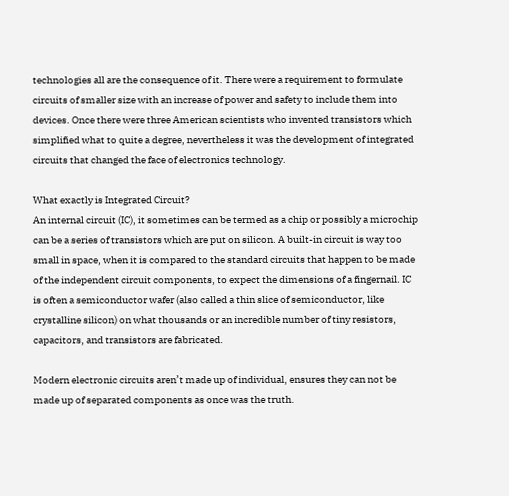technologies all are the consequence of it. There were a requirement to formulate circuits of smaller size with an increase of power and safety to include them into devices. Once there were three American scientists who invented transistors which simplified what to quite a degree, nevertheless it was the development of integrated circuits that changed the face of electronics technology.

What exactly is Integrated Circuit?
An internal circuit (IC), it sometimes can be termed as a chip or possibly a microchip can be a series of transistors which are put on silicon. A built-in circuit is way too small in space, when it is compared to the standard circuits that happen to be made of the independent circuit components, to expect the dimensions of a fingernail. IC is often a semiconductor wafer (also called a thin slice of semiconductor, like crystalline silicon) on what thousands or an incredible number of tiny resistors, capacitors, and transistors are fabricated.

Modern electronic circuits aren’t made up of individual, ensures they can not be made up of separated components as once was the truth.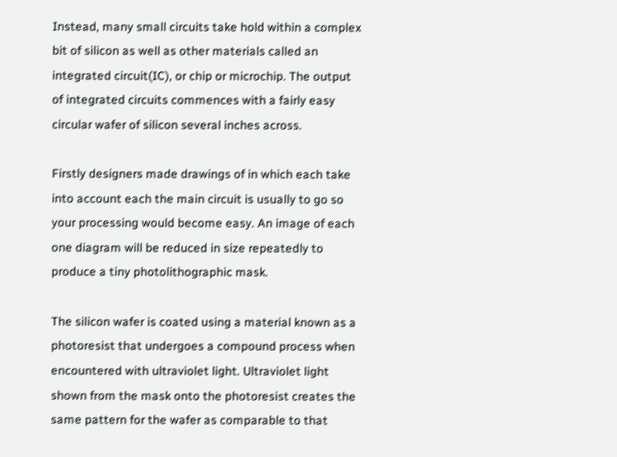Instead, many small circuits take hold within a complex bit of silicon as well as other materials called an integrated circuit(IC), or chip or microchip. The output of integrated circuits commences with a fairly easy circular wafer of silicon several inches across.

Firstly designers made drawings of in which each take into account each the main circuit is usually to go so your processing would become easy. An image of each one diagram will be reduced in size repeatedly to produce a tiny photolithographic mask.

The silicon wafer is coated using a material known as a photoresist that undergoes a compound process when encountered with ultraviolet light. Ultraviolet light shown from the mask onto the photoresist creates the same pattern for the wafer as comparable to that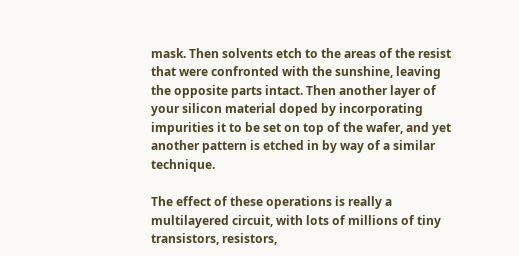mask. Then solvents etch to the areas of the resist that were confronted with the sunshine, leaving the opposite parts intact. Then another layer of your silicon material doped by incorporating impurities it to be set on top of the wafer, and yet another pattern is etched in by way of a similar technique.

The effect of these operations is really a multilayered circuit, with lots of millions of tiny transistors, resistors,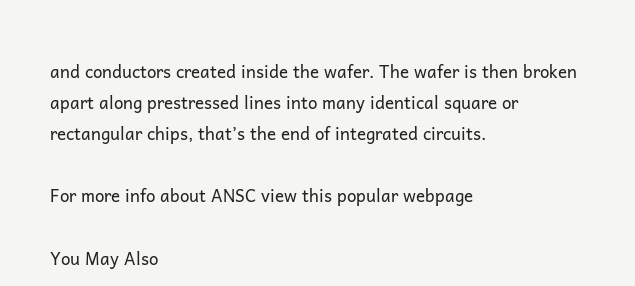and conductors created inside the wafer. The wafer is then broken apart along prestressed lines into many identical square or rectangular chips, that’s the end of integrated circuits.

For more info about ANSC view this popular webpage

You May Also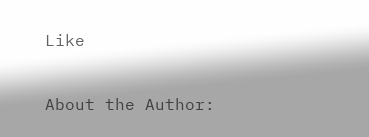Like

About the Author: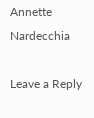Annette Nardecchia

Leave a Reply